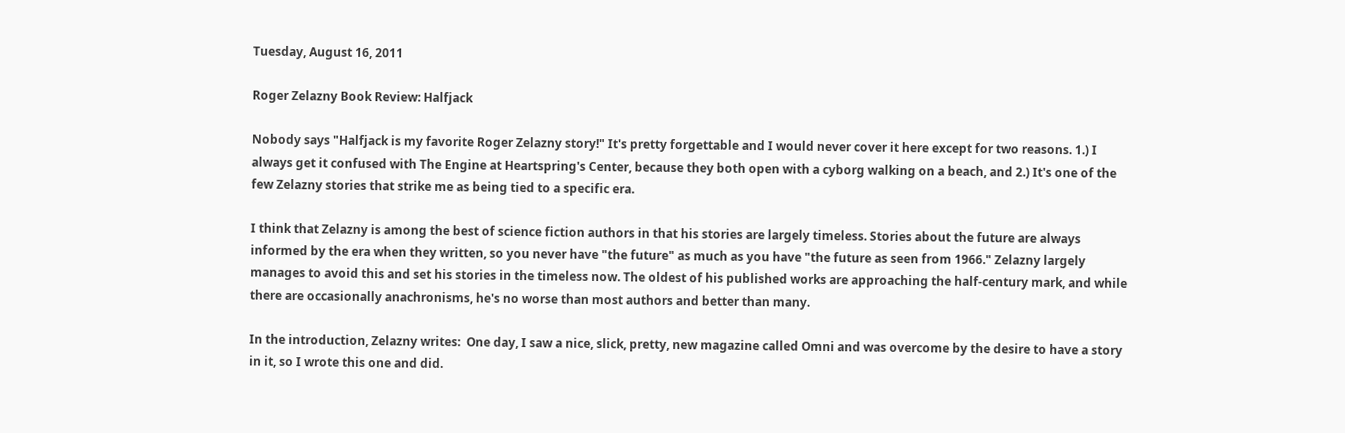Tuesday, August 16, 2011

Roger Zelazny Book Review: Halfjack

Nobody says "Halfjack is my favorite Roger Zelazny story!" It's pretty forgettable and I would never cover it here except for two reasons. 1.) I always get it confused with The Engine at Heartspring's Center, because they both open with a cyborg walking on a beach, and 2.) It's one of the few Zelazny stories that strike me as being tied to a specific era.

I think that Zelazny is among the best of science fiction authors in that his stories are largely timeless. Stories about the future are always informed by the era when they written, so you never have "the future" as much as you have "the future as seen from 1966." Zelazny largely manages to avoid this and set his stories in the timeless now. The oldest of his published works are approaching the half-century mark, and while there are occasionally anachronisms, he's no worse than most authors and better than many.

In the introduction, Zelazny writes:  One day, I saw a nice, slick, pretty, new magazine called Omni and was overcome by the desire to have a story in it, so I wrote this one and did.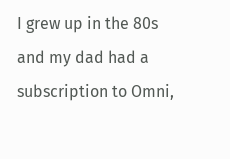I grew up in the 80s and my dad had a subscription to Omni,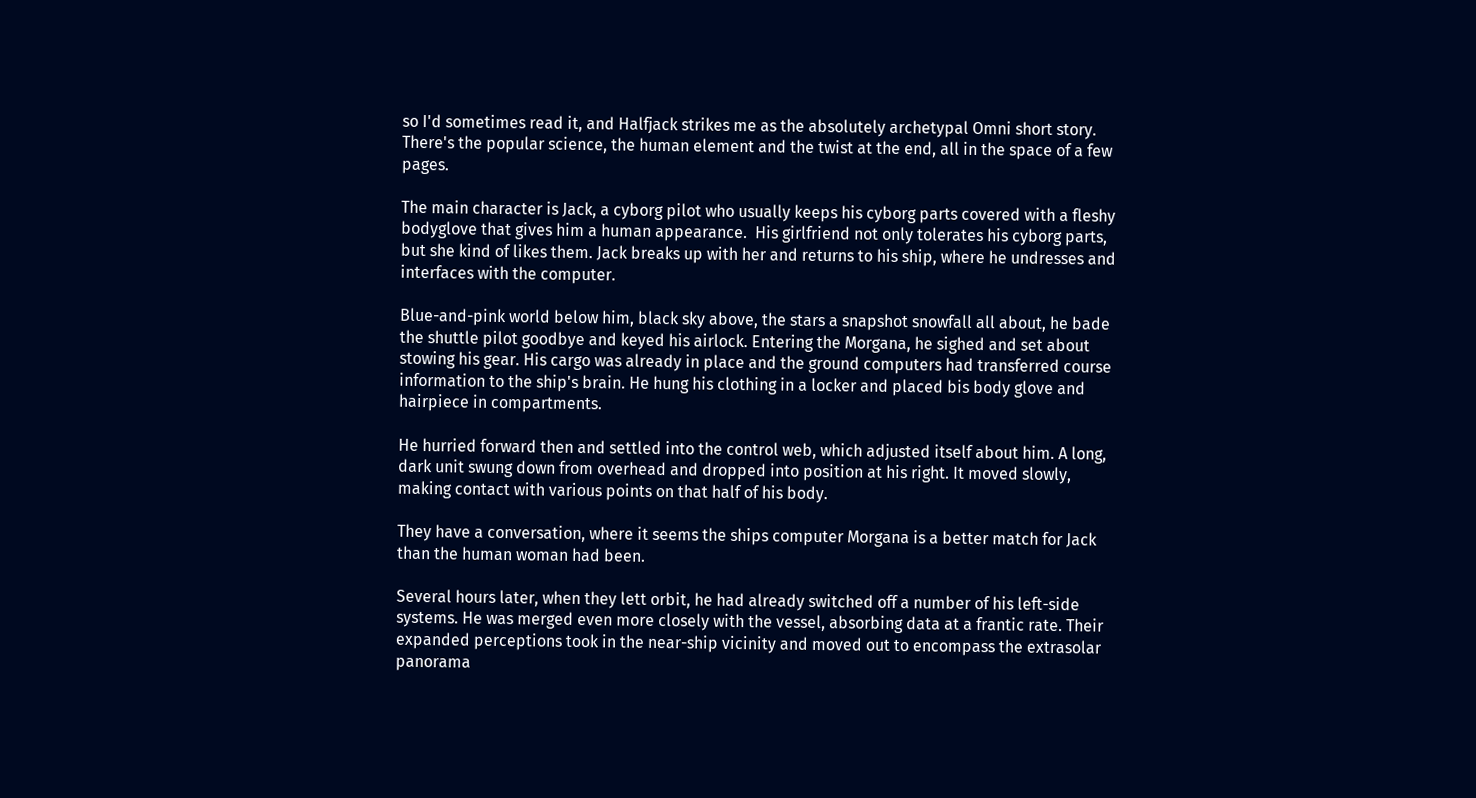so I'd sometimes read it, and Halfjack strikes me as the absolutely archetypal Omni short story. There's the popular science, the human element and the twist at the end, all in the space of a few pages.

The main character is Jack, a cyborg pilot who usually keeps his cyborg parts covered with a fleshy bodyglove that gives him a human appearance.  His girlfriend not only tolerates his cyborg parts, but she kind of likes them. Jack breaks up with her and returns to his ship, where he undresses and interfaces with the computer.

Blue-and-pink world below him, black sky above, the stars a snapshot snowfall all about, he bade the shuttle pilot goodbye and keyed his airlock. Entering the Morgana, he sighed and set about stowing his gear. His cargo was already in place and the ground computers had transferred course information to the ship's brain. He hung his clothing in a locker and placed bis body glove and hairpiece in compartments.

He hurried forward then and settled into the control web, which adjusted itself about him. A long, dark unit swung down from overhead and dropped into position at his right. It moved slowly, making contact with various points on that half of his body.

They have a conversation, where it seems the ships computer Morgana is a better match for Jack than the human woman had been.

Several hours later, when they lett orbit, he had already switched off a number of his left-side systems. He was merged even more closely with the vessel, absorbing data at a frantic rate. Their expanded perceptions took in the near-ship vicinity and moved out to encompass the extrasolar panorama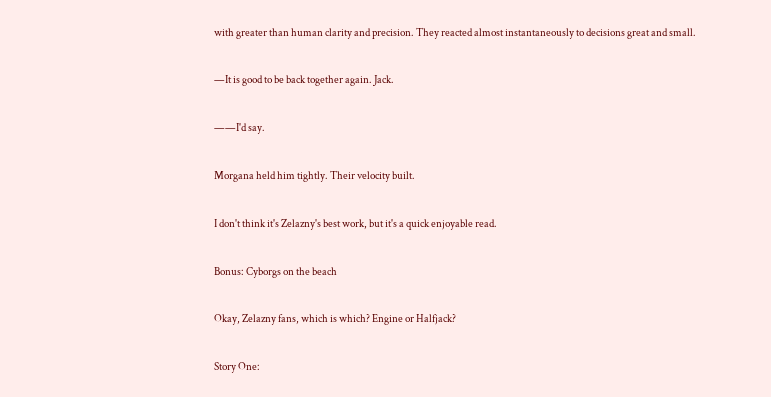with greater than human clarity and precision. They reacted almost instantaneously to decisions great and small.

—It is good to be back together again. Jack.

——I'd say.

Morgana held him tightly. Their velocity built.

I don't think it's Zelazny's best work, but it's a quick enjoyable read.

Bonus: Cyborgs on the beach

Okay, Zelazny fans, which is which? Engine or Halfjack?

Story One: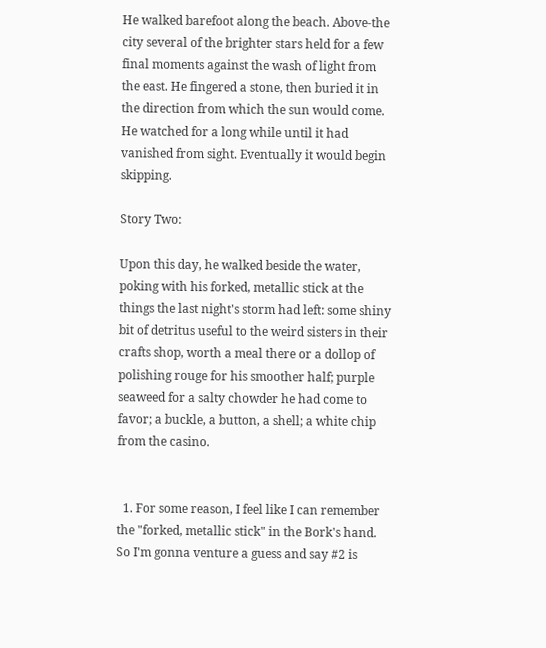He walked barefoot along the beach. Above-the city several of the brighter stars held for a few final moments against the wash of light from the east. He fingered a stone, then buried it in the direction from which the sun would come. He watched for a long while until it had vanished from sight. Eventually it would begin skipping.

Story Two:

Upon this day, he walked beside the water, poking with his forked, metallic stick at the things the last night's storm had left: some shiny bit of detritus useful to the weird sisters in their crafts shop, worth a meal there or a dollop of polishing rouge for his smoother half; purple seaweed for a salty chowder he had come to favor; a buckle, a button, a shell; a white chip from the casino.


  1. For some reason, I feel like I can remember the "forked, metallic stick" in the Bork's hand. So I'm gonna venture a guess and say #2 is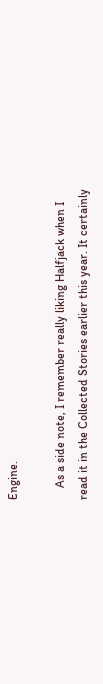Engine.

    As a side note, I remember really liking Halfjack when I read it in the Collected Stories earlier this year. It certainly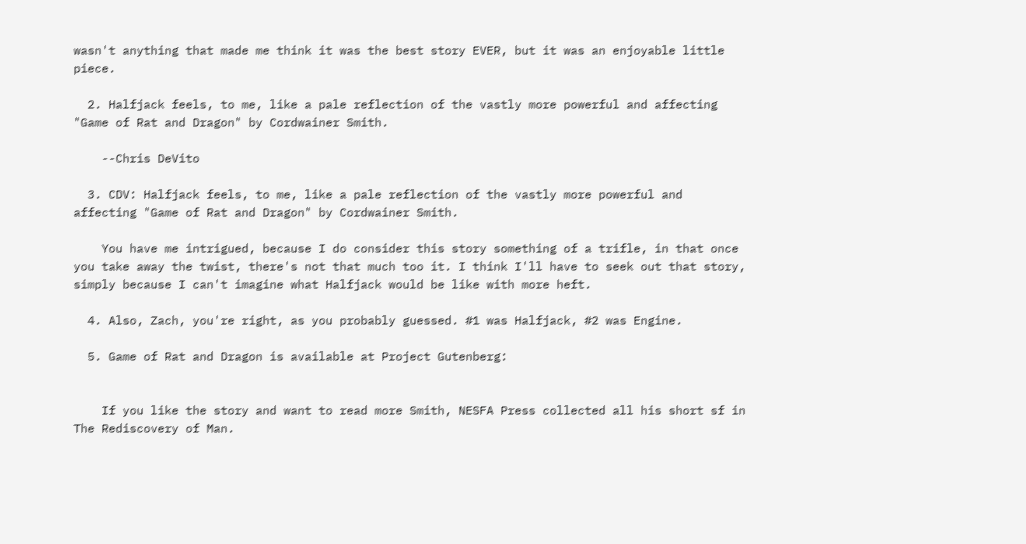wasn't anything that made me think it was the best story EVER, but it was an enjoyable little piece.

  2. Halfjack feels, to me, like a pale reflection of the vastly more powerful and affecting "Game of Rat and Dragon" by Cordwainer Smith.

    --Chris DeVito

  3. CDV: Halfjack feels, to me, like a pale reflection of the vastly more powerful and affecting "Game of Rat and Dragon" by Cordwainer Smith.

    You have me intrigued, because I do consider this story something of a trifle, in that once you take away the twist, there's not that much too it. I think I'll have to seek out that story, simply because I can't imagine what Halfjack would be like with more heft.

  4. Also, Zach, you're right, as you probably guessed. #1 was Halfjack, #2 was Engine.

  5. Game of Rat and Dragon is available at Project Gutenberg:


    If you like the story and want to read more Smith, NESFA Press collected all his short sf in The Rediscovery of Man.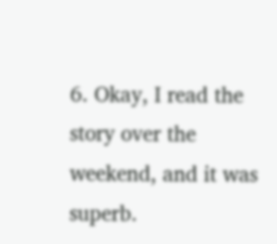6. Okay, I read the story over the weekend, and it was superb.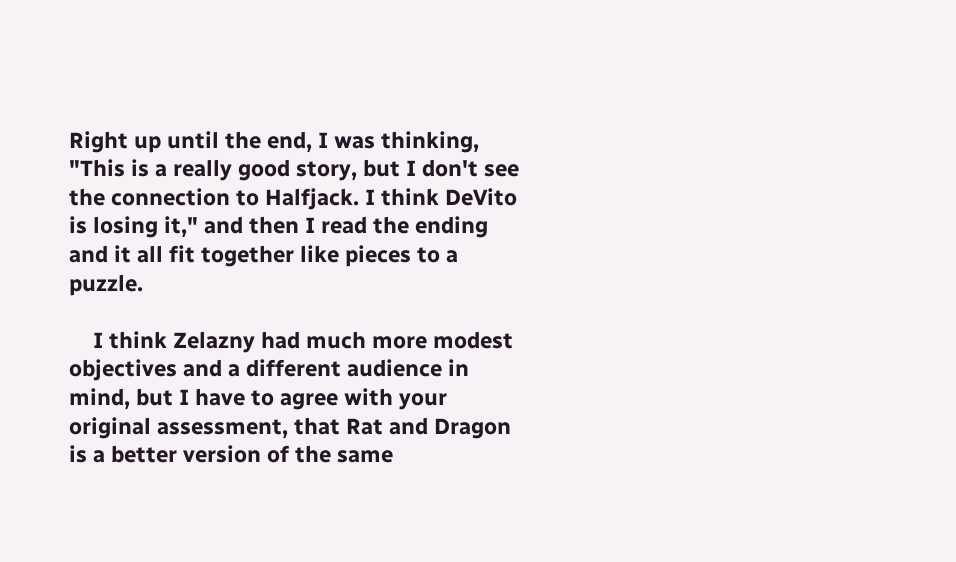Right up until the end, I was thinking, "This is a really good story, but I don't see the connection to Halfjack. I think DeVito is losing it," and then I read the ending and it all fit together like pieces to a puzzle.

    I think Zelazny had much more modest objectives and a different audience in mind, but I have to agree with your original assessment, that Rat and Dragon is a better version of the same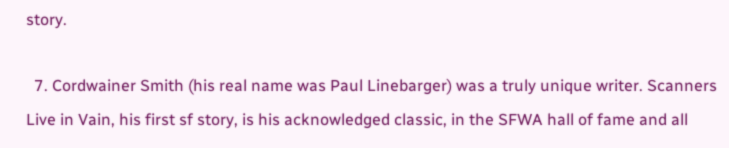story.

  7. Cordwainer Smith (his real name was Paul Linebarger) was a truly unique writer. Scanners Live in Vain, his first sf story, is his acknowledged classic, in the SFWA hall of fame and all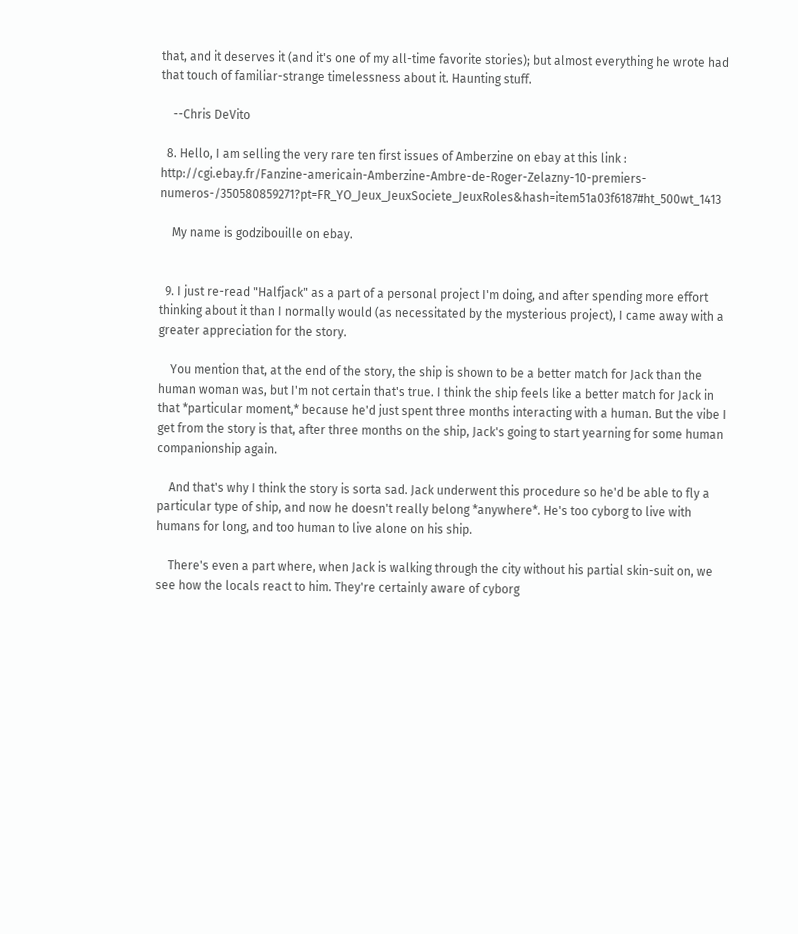that, and it deserves it (and it's one of my all-time favorite stories); but almost everything he wrote had that touch of familiar-strange timelessness about it. Haunting stuff.

    --Chris DeVito

  8. Hello, I am selling the very rare ten first issues of Amberzine on ebay at this link : http://cgi.ebay.fr/Fanzine-americain-Amberzine-Ambre-de-Roger-Zelazny-10-premiers-numeros-/350580859271?pt=FR_YO_Jeux_JeuxSociete_JeuxRoles&hash=item51a03f6187#ht_500wt_1413

    My name is godzibouille on ebay.


  9. I just re-read "Halfjack" as a part of a personal project I'm doing, and after spending more effort thinking about it than I normally would (as necessitated by the mysterious project), I came away with a greater appreciation for the story.

    You mention that, at the end of the story, the ship is shown to be a better match for Jack than the human woman was, but I'm not certain that's true. I think the ship feels like a better match for Jack in that *particular moment,* because he'd just spent three months interacting with a human. But the vibe I get from the story is that, after three months on the ship, Jack's going to start yearning for some human companionship again.

    And that's why I think the story is sorta sad. Jack underwent this procedure so he'd be able to fly a particular type of ship, and now he doesn't really belong *anywhere*. He's too cyborg to live with humans for long, and too human to live alone on his ship.

    There's even a part where, when Jack is walking through the city without his partial skin-suit on, we see how the locals react to him. They're certainly aware of cyborg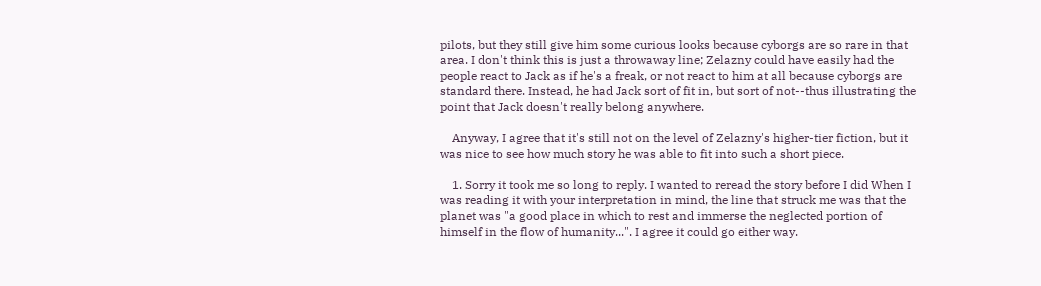pilots, but they still give him some curious looks because cyborgs are so rare in that area. I don't think this is just a throwaway line; Zelazny could have easily had the people react to Jack as if he's a freak, or not react to him at all because cyborgs are standard there. Instead, he had Jack sort of fit in, but sort of not--thus illustrating the point that Jack doesn't really belong anywhere.

    Anyway, I agree that it's still not on the level of Zelazny's higher-tier fiction, but it was nice to see how much story he was able to fit into such a short piece.

    1. Sorry it took me so long to reply. I wanted to reread the story before I did When I was reading it with your interpretation in mind, the line that struck me was that the planet was "a good place in which to rest and immerse the neglected portion of himself in the flow of humanity...". I agree it could go either way.